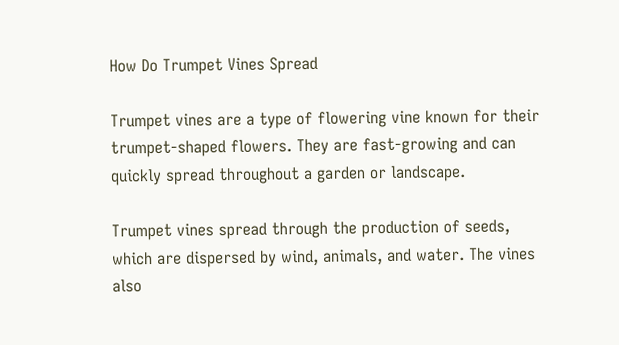How Do Trumpet Vines Spread

Trumpet vines are a type of flowering vine known for their trumpet-shaped flowers. They are fast-growing and can quickly spread throughout a garden or landscape.

Trumpet vines spread through the production of seeds, which are dispersed by wind, animals, and water. The vines also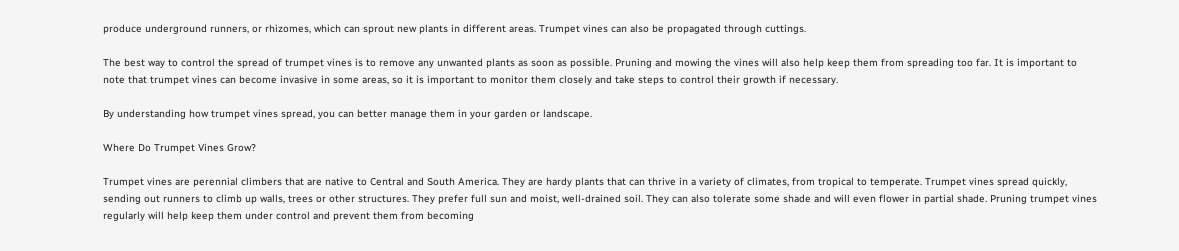produce underground runners, or rhizomes, which can sprout new plants in different areas. Trumpet vines can also be propagated through cuttings.

The best way to control the spread of trumpet vines is to remove any unwanted plants as soon as possible. Pruning and mowing the vines will also help keep them from spreading too far. It is important to note that trumpet vines can become invasive in some areas, so it is important to monitor them closely and take steps to control their growth if necessary.

By understanding how trumpet vines spread, you can better manage them in your garden or landscape.

Where Do Trumpet Vines Grow?

Trumpet vines are perennial climbers that are native to Central and South America. They are hardy plants that can thrive in a variety of climates, from tropical to temperate. Trumpet vines spread quickly, sending out runners to climb up walls, trees or other structures. They prefer full sun and moist, well-drained soil. They can also tolerate some shade and will even flower in partial shade. Pruning trumpet vines regularly will help keep them under control and prevent them from becoming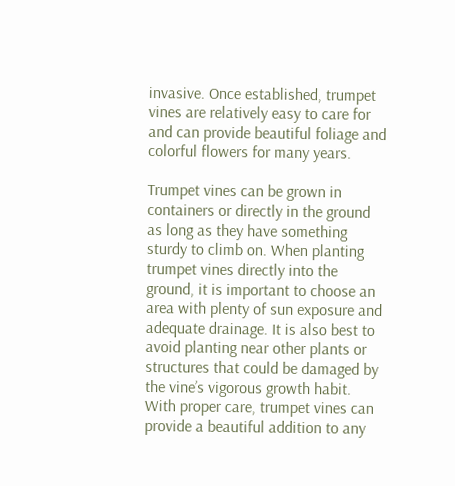invasive. Once established, trumpet vines are relatively easy to care for and can provide beautiful foliage and colorful flowers for many years.

Trumpet vines can be grown in containers or directly in the ground as long as they have something sturdy to climb on. When planting trumpet vines directly into the ground, it is important to choose an area with plenty of sun exposure and adequate drainage. It is also best to avoid planting near other plants or structures that could be damaged by the vine’s vigorous growth habit. With proper care, trumpet vines can provide a beautiful addition to any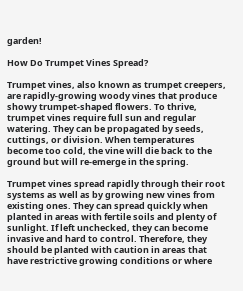garden!

How Do Trumpet Vines Spread?

Trumpet vines, also known as trumpet creepers, are rapidly-growing woody vines that produce showy trumpet-shaped flowers. To thrive, trumpet vines require full sun and regular watering. They can be propagated by seeds, cuttings, or division. When temperatures become too cold, the vine will die back to the ground but will re-emerge in the spring.

Trumpet vines spread rapidly through their root systems as well as by growing new vines from existing ones. They can spread quickly when planted in areas with fertile soils and plenty of sunlight. If left unchecked, they can become invasive and hard to control. Therefore, they should be planted with caution in areas that have restrictive growing conditions or where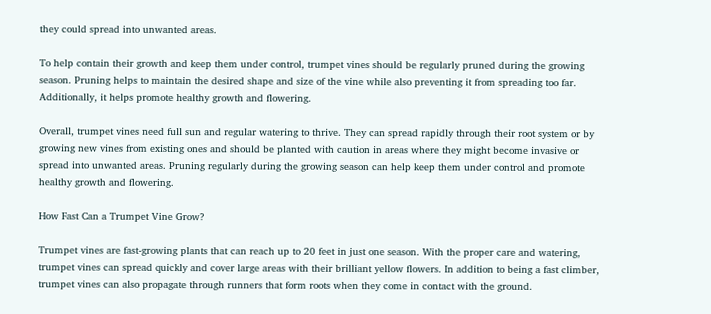they could spread into unwanted areas.

To help contain their growth and keep them under control, trumpet vines should be regularly pruned during the growing season. Pruning helps to maintain the desired shape and size of the vine while also preventing it from spreading too far. Additionally, it helps promote healthy growth and flowering.

Overall, trumpet vines need full sun and regular watering to thrive. They can spread rapidly through their root system or by growing new vines from existing ones and should be planted with caution in areas where they might become invasive or spread into unwanted areas. Pruning regularly during the growing season can help keep them under control and promote healthy growth and flowering.

How Fast Can a Trumpet Vine Grow?

Trumpet vines are fast-growing plants that can reach up to 20 feet in just one season. With the proper care and watering, trumpet vines can spread quickly and cover large areas with their brilliant yellow flowers. In addition to being a fast climber, trumpet vines can also propagate through runners that form roots when they come in contact with the ground.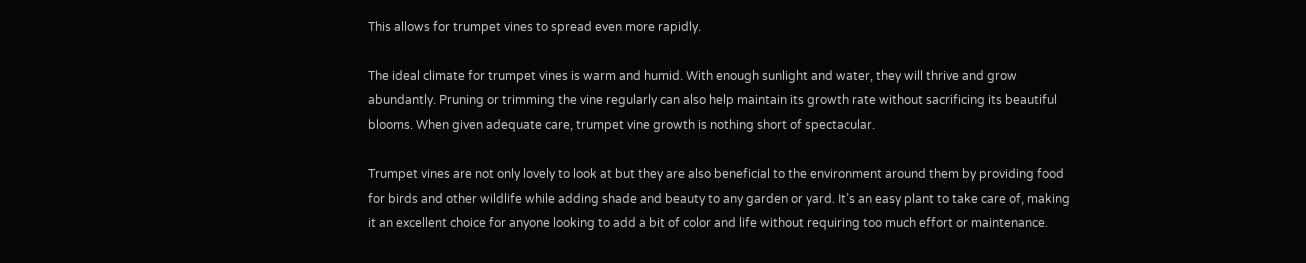This allows for trumpet vines to spread even more rapidly.

The ideal climate for trumpet vines is warm and humid. With enough sunlight and water, they will thrive and grow abundantly. Pruning or trimming the vine regularly can also help maintain its growth rate without sacrificing its beautiful blooms. When given adequate care, trumpet vine growth is nothing short of spectacular.

Trumpet vines are not only lovely to look at but they are also beneficial to the environment around them by providing food for birds and other wildlife while adding shade and beauty to any garden or yard. It’s an easy plant to take care of, making it an excellent choice for anyone looking to add a bit of color and life without requiring too much effort or maintenance.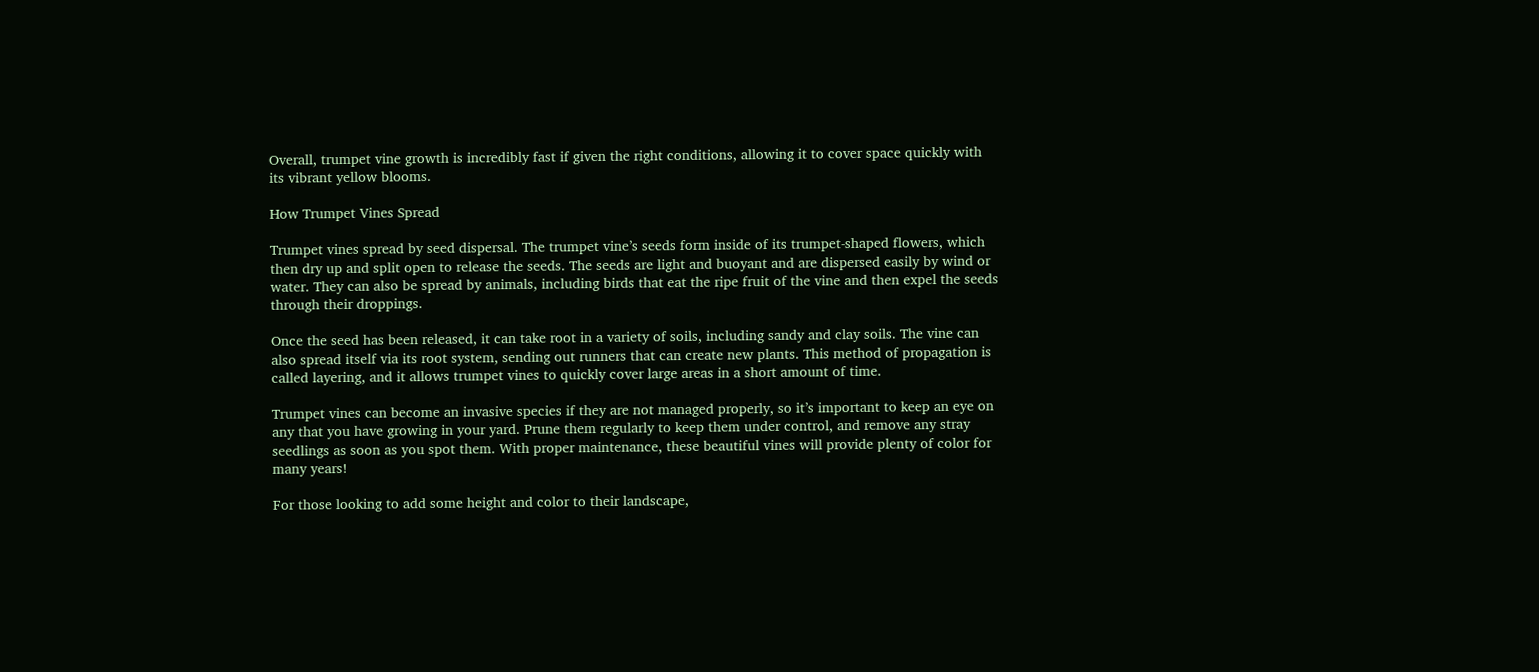Overall, trumpet vine growth is incredibly fast if given the right conditions, allowing it to cover space quickly with its vibrant yellow blooms.

How Trumpet Vines Spread

Trumpet vines spread by seed dispersal. The trumpet vine’s seeds form inside of its trumpet-shaped flowers, which then dry up and split open to release the seeds. The seeds are light and buoyant and are dispersed easily by wind or water. They can also be spread by animals, including birds that eat the ripe fruit of the vine and then expel the seeds through their droppings.

Once the seed has been released, it can take root in a variety of soils, including sandy and clay soils. The vine can also spread itself via its root system, sending out runners that can create new plants. This method of propagation is called layering, and it allows trumpet vines to quickly cover large areas in a short amount of time.

Trumpet vines can become an invasive species if they are not managed properly, so it’s important to keep an eye on any that you have growing in your yard. Prune them regularly to keep them under control, and remove any stray seedlings as soon as you spot them. With proper maintenance, these beautiful vines will provide plenty of color for many years!

For those looking to add some height and color to their landscape,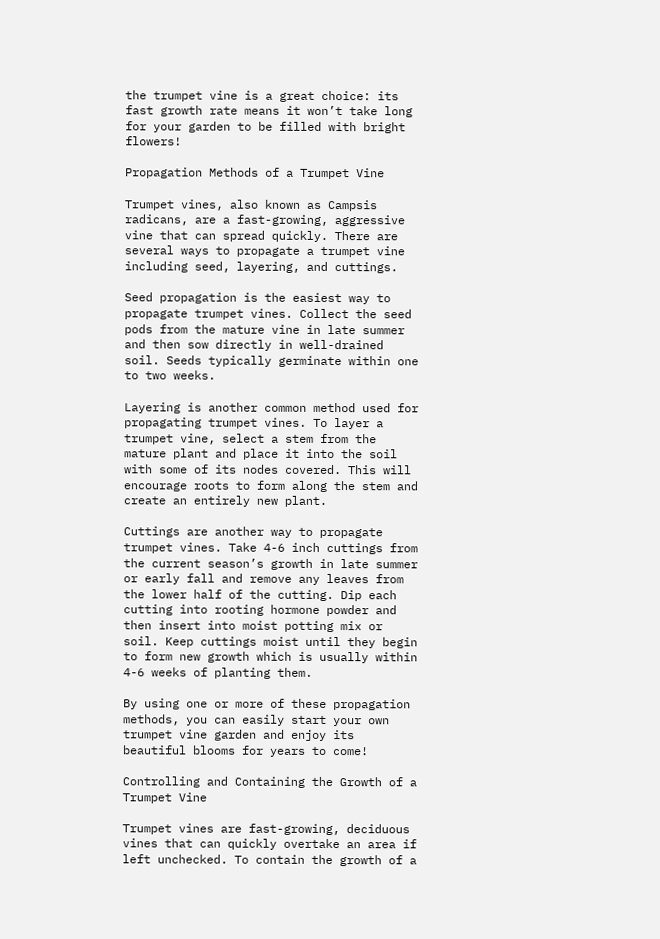the trumpet vine is a great choice: its fast growth rate means it won’t take long for your garden to be filled with bright flowers!

Propagation Methods of a Trumpet Vine

Trumpet vines, also known as Campsis radicans, are a fast-growing, aggressive vine that can spread quickly. There are several ways to propagate a trumpet vine including seed, layering, and cuttings.

Seed propagation is the easiest way to propagate trumpet vines. Collect the seed pods from the mature vine in late summer and then sow directly in well-drained soil. Seeds typically germinate within one to two weeks.

Layering is another common method used for propagating trumpet vines. To layer a trumpet vine, select a stem from the mature plant and place it into the soil with some of its nodes covered. This will encourage roots to form along the stem and create an entirely new plant.

Cuttings are another way to propagate trumpet vines. Take 4-6 inch cuttings from the current season’s growth in late summer or early fall and remove any leaves from the lower half of the cutting. Dip each cutting into rooting hormone powder and then insert into moist potting mix or soil. Keep cuttings moist until they begin to form new growth which is usually within 4-6 weeks of planting them.

By using one or more of these propagation methods, you can easily start your own trumpet vine garden and enjoy its beautiful blooms for years to come!

Controlling and Containing the Growth of a Trumpet Vine

Trumpet vines are fast-growing, deciduous vines that can quickly overtake an area if left unchecked. To contain the growth of a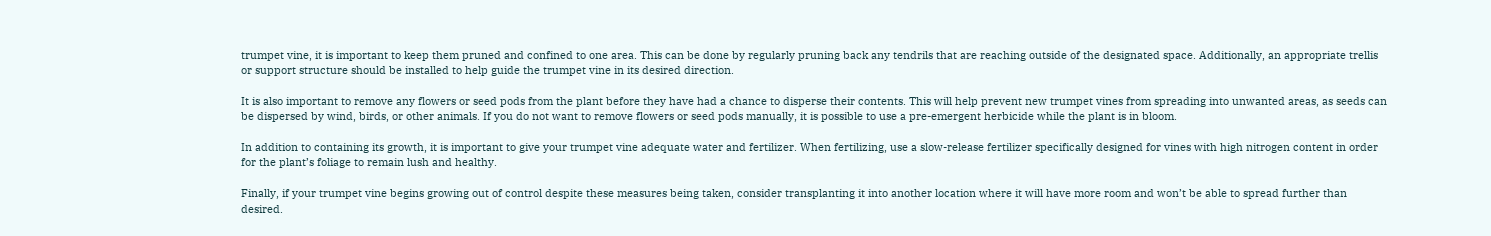trumpet vine, it is important to keep them pruned and confined to one area. This can be done by regularly pruning back any tendrils that are reaching outside of the designated space. Additionally, an appropriate trellis or support structure should be installed to help guide the trumpet vine in its desired direction.

It is also important to remove any flowers or seed pods from the plant before they have had a chance to disperse their contents. This will help prevent new trumpet vines from spreading into unwanted areas, as seeds can be dispersed by wind, birds, or other animals. If you do not want to remove flowers or seed pods manually, it is possible to use a pre-emergent herbicide while the plant is in bloom.

In addition to containing its growth, it is important to give your trumpet vine adequate water and fertilizer. When fertilizing, use a slow-release fertilizer specifically designed for vines with high nitrogen content in order for the plant’s foliage to remain lush and healthy.

Finally, if your trumpet vine begins growing out of control despite these measures being taken, consider transplanting it into another location where it will have more room and won’t be able to spread further than desired.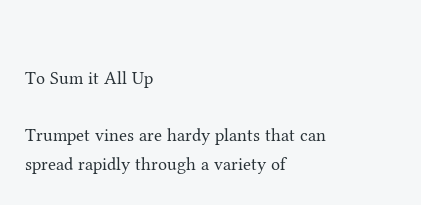To Sum it All Up

Trumpet vines are hardy plants that can spread rapidly through a variety of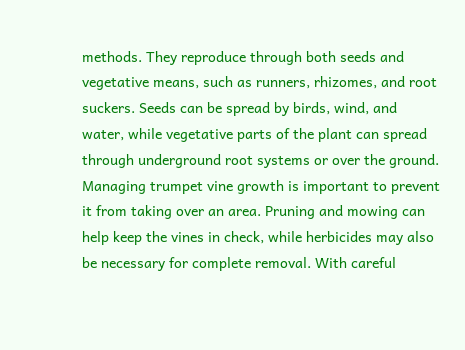methods. They reproduce through both seeds and vegetative means, such as runners, rhizomes, and root suckers. Seeds can be spread by birds, wind, and water, while vegetative parts of the plant can spread through underground root systems or over the ground. Managing trumpet vine growth is important to prevent it from taking over an area. Pruning and mowing can help keep the vines in check, while herbicides may also be necessary for complete removal. With careful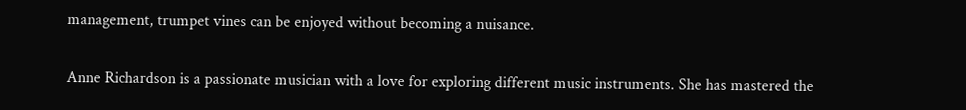management, trumpet vines can be enjoyed without becoming a nuisance.

Anne Richardson is a passionate musician with a love for exploring different music instruments. She has mastered the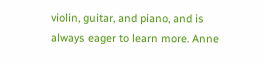violin, guitar, and piano, and is always eager to learn more. Anne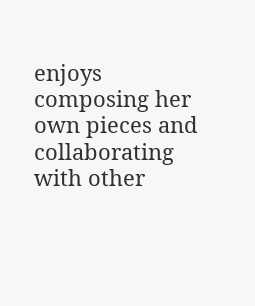enjoys composing her own pieces and collaborating with other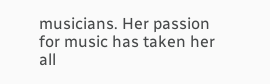musicians. Her passion for music has taken her all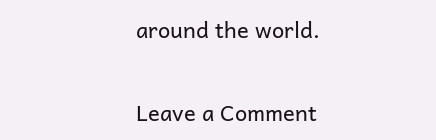around the world.

Leave a Comment